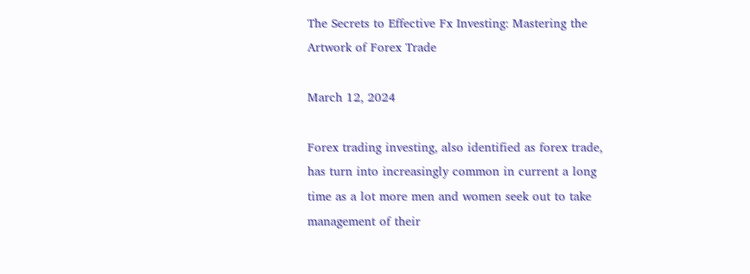The Secrets to Effective Fx Investing: Mastering the Artwork of Forex Trade

March 12, 2024

Forex trading investing, also identified as forex trade, has turn into increasingly common in current a long time as a lot more men and women seek out to take management of their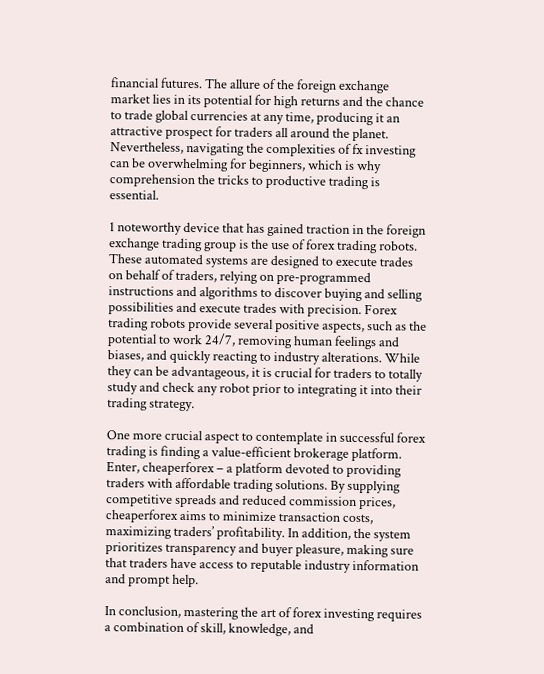financial futures. The allure of the foreign exchange market lies in its potential for high returns and the chance to trade global currencies at any time, producing it an attractive prospect for traders all around the planet. Nevertheless, navigating the complexities of fx investing can be overwhelming for beginners, which is why comprehension the tricks to productive trading is essential.

1 noteworthy device that has gained traction in the foreign exchange trading group is the use of forex trading robots. These automated systems are designed to execute trades on behalf of traders, relying on pre-programmed instructions and algorithms to discover buying and selling possibilities and execute trades with precision. Forex trading robots provide several positive aspects, such as the potential to work 24/7, removing human feelings and biases, and quickly reacting to industry alterations. While they can be advantageous, it is crucial for traders to totally study and check any robot prior to integrating it into their trading strategy.

One more crucial aspect to contemplate in successful forex trading is finding a value-efficient brokerage platform. Enter, cheaperforex – a platform devoted to providing traders with affordable trading solutions. By supplying competitive spreads and reduced commission prices, cheaperforex aims to minimize transaction costs, maximizing traders’ profitability. In addition, the system prioritizes transparency and buyer pleasure, making sure that traders have access to reputable industry information and prompt help.

In conclusion, mastering the art of forex investing requires a combination of skill, knowledge, and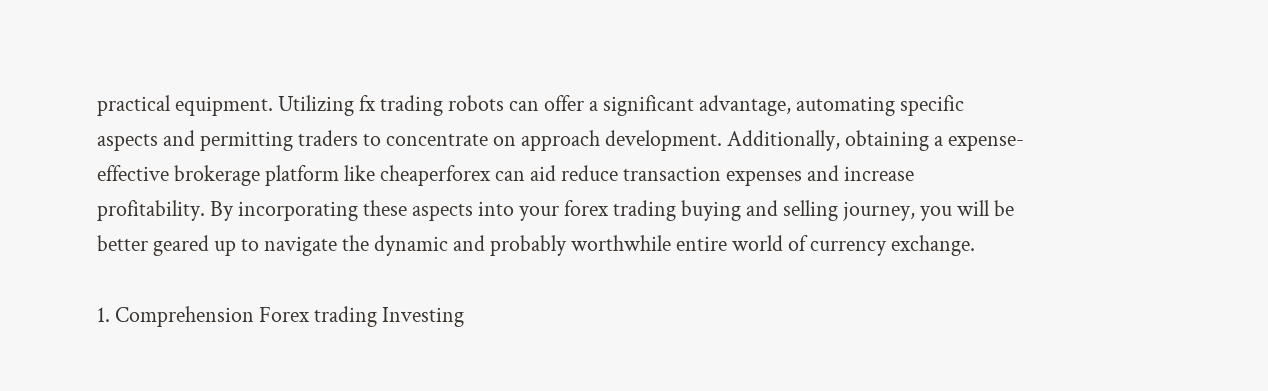practical equipment. Utilizing fx trading robots can offer a significant advantage, automating specific aspects and permitting traders to concentrate on approach development. Additionally, obtaining a expense-effective brokerage platform like cheaperforex can aid reduce transaction expenses and increase profitability. By incorporating these aspects into your forex trading buying and selling journey, you will be better geared up to navigate the dynamic and probably worthwhile entire world of currency exchange.

1. Comprehension Forex trading Investing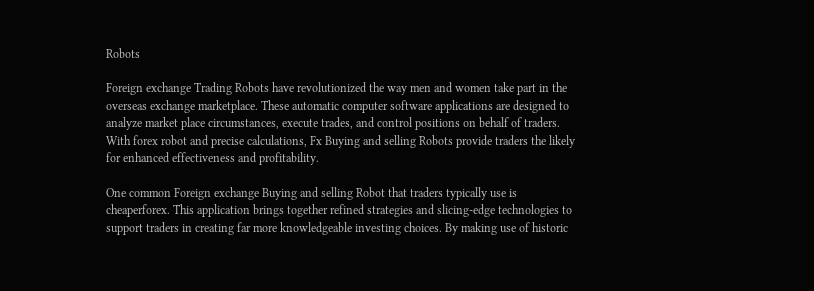Robots

Foreign exchange Trading Robots have revolutionized the way men and women take part in the overseas exchange marketplace. These automatic computer software applications are designed to analyze market place circumstances, execute trades, and control positions on behalf of traders. With forex robot and precise calculations, Fx Buying and selling Robots provide traders the likely for enhanced effectiveness and profitability.

One common Foreign exchange Buying and selling Robot that traders typically use is cheaperforex. This application brings together refined strategies and slicing-edge technologies to support traders in creating far more knowledgeable investing choices. By making use of historic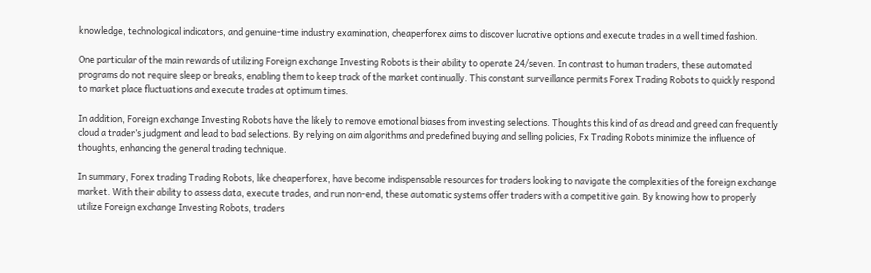knowledge, technological indicators, and genuine-time industry examination, cheaperforex aims to discover lucrative options and execute trades in a well timed fashion.

One particular of the main rewards of utilizing Foreign exchange Investing Robots is their ability to operate 24/seven. In contrast to human traders, these automated programs do not require sleep or breaks, enabling them to keep track of the market continually. This constant surveillance permits Forex Trading Robots to quickly respond to market place fluctuations and execute trades at optimum times.

In addition, Foreign exchange Investing Robots have the likely to remove emotional biases from investing selections. Thoughts this kind of as dread and greed can frequently cloud a trader’s judgment and lead to bad selections. By relying on aim algorithms and predefined buying and selling policies, Fx Trading Robots minimize the influence of thoughts, enhancing the general trading technique.

In summary, Forex trading Trading Robots, like cheaperforex, have become indispensable resources for traders looking to navigate the complexities of the foreign exchange market. With their ability to assess data, execute trades, and run non-end, these automatic systems offer traders with a competitive gain. By knowing how to properly utilize Foreign exchange Investing Robots, traders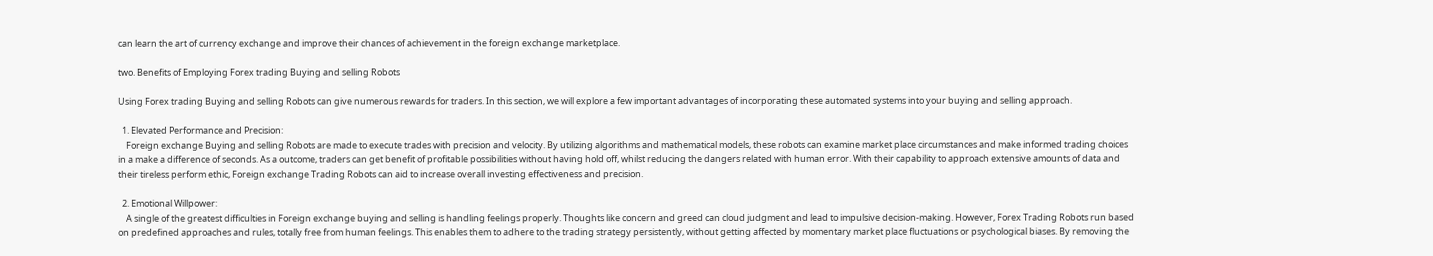can learn the art of currency exchange and improve their chances of achievement in the foreign exchange marketplace.

two. Benefits of Employing Forex trading Buying and selling Robots

Using Forex trading Buying and selling Robots can give numerous rewards for traders. In this section, we will explore a few important advantages of incorporating these automated systems into your buying and selling approach.

  1. Elevated Performance and Precision:
    Foreign exchange Buying and selling Robots are made to execute trades with precision and velocity. By utilizing algorithms and mathematical models, these robots can examine market place circumstances and make informed trading choices in a make a difference of seconds. As a outcome, traders can get benefit of profitable possibilities without having hold off, whilst reducing the dangers related with human error. With their capability to approach extensive amounts of data and their tireless perform ethic, Foreign exchange Trading Robots can aid to increase overall investing effectiveness and precision.

  2. Emotional Willpower:
    A single of the greatest difficulties in Foreign exchange buying and selling is handling feelings properly. Thoughts like concern and greed can cloud judgment and lead to impulsive decision-making. However, Forex Trading Robots run based on predefined approaches and rules, totally free from human feelings. This enables them to adhere to the trading strategy persistently, without getting affected by momentary market place fluctuations or psychological biases. By removing the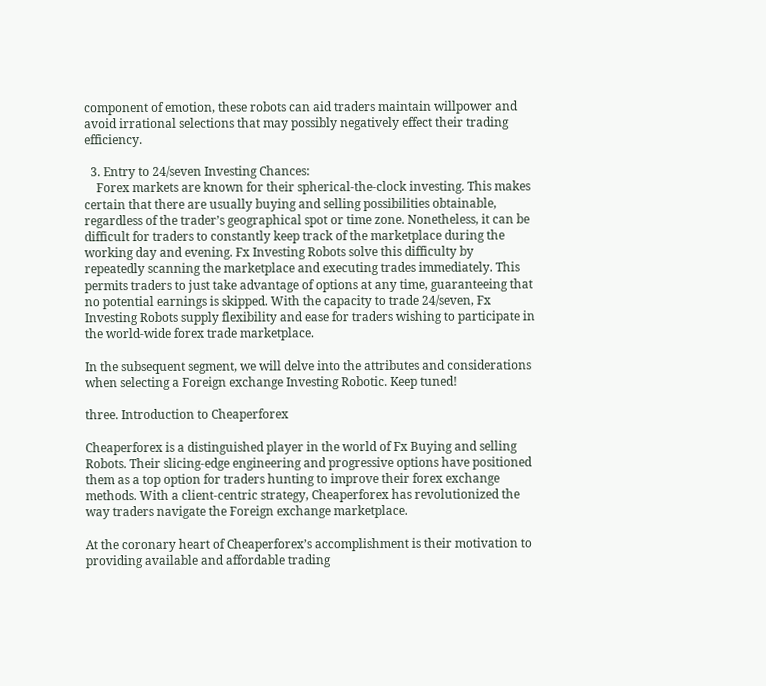component of emotion, these robots can aid traders maintain willpower and avoid irrational selections that may possibly negatively effect their trading efficiency.

  3. Entry to 24/seven Investing Chances:
    Forex markets are known for their spherical-the-clock investing. This makes certain that there are usually buying and selling possibilities obtainable, regardless of the trader’s geographical spot or time zone. Nonetheless, it can be difficult for traders to constantly keep track of the marketplace during the working day and evening. Fx Investing Robots solve this difficulty by repeatedly scanning the marketplace and executing trades immediately. This permits traders to just take advantage of options at any time, guaranteeing that no potential earnings is skipped. With the capacity to trade 24/seven, Fx Investing Robots supply flexibility and ease for traders wishing to participate in the world-wide forex trade marketplace.

In the subsequent segment, we will delve into the attributes and considerations when selecting a Foreign exchange Investing Robotic. Keep tuned!

three. Introduction to Cheaperforex

Cheaperforex is a distinguished player in the world of Fx Buying and selling Robots. Their slicing-edge engineering and progressive options have positioned them as a top option for traders hunting to improve their forex exchange methods. With a client-centric strategy, Cheaperforex has revolutionized the way traders navigate the Foreign exchange marketplace.

At the coronary heart of Cheaperforex’s accomplishment is their motivation to providing available and affordable trading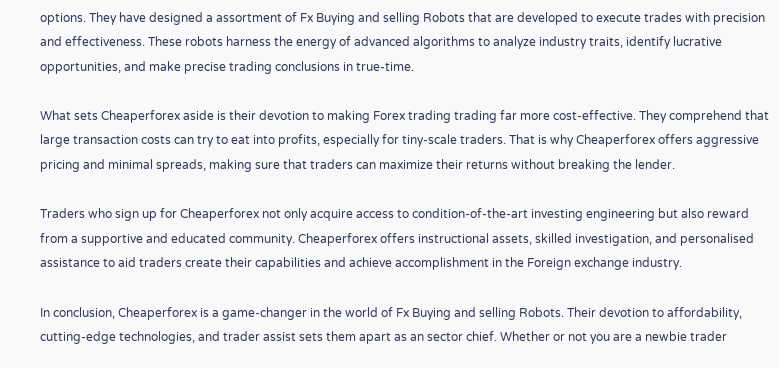options. They have designed a assortment of Fx Buying and selling Robots that are developed to execute trades with precision and effectiveness. These robots harness the energy of advanced algorithms to analyze industry traits, identify lucrative opportunities, and make precise trading conclusions in true-time.

What sets Cheaperforex aside is their devotion to making Forex trading trading far more cost-effective. They comprehend that large transaction costs can try to eat into profits, especially for tiny-scale traders. That is why Cheaperforex offers aggressive pricing and minimal spreads, making sure that traders can maximize their returns without breaking the lender.

Traders who sign up for Cheaperforex not only acquire access to condition-of-the-art investing engineering but also reward from a supportive and educated community. Cheaperforex offers instructional assets, skilled investigation, and personalised assistance to aid traders create their capabilities and achieve accomplishment in the Foreign exchange industry.

In conclusion, Cheaperforex is a game-changer in the world of Fx Buying and selling Robots. Their devotion to affordability, cutting-edge technologies, and trader assist sets them apart as an sector chief. Whether or not you are a newbie trader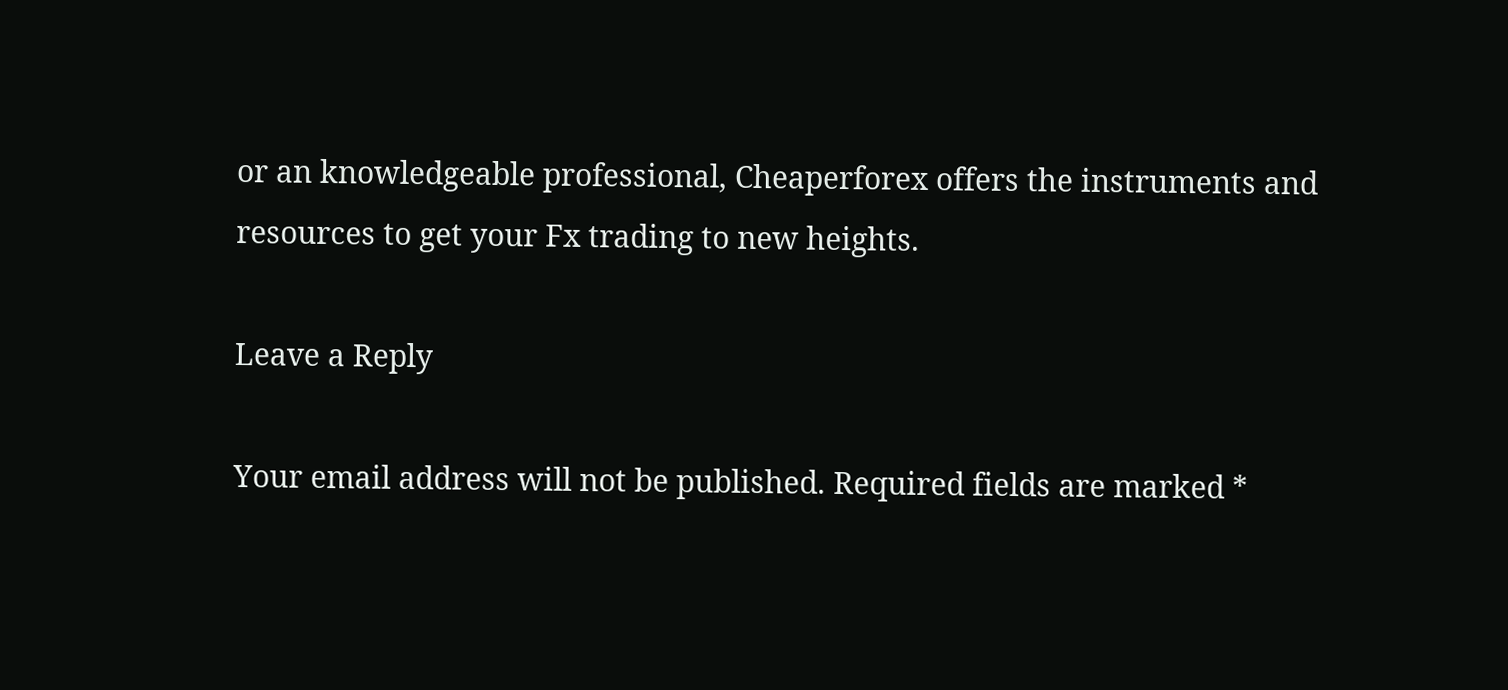or an knowledgeable professional, Cheaperforex offers the instruments and resources to get your Fx trading to new heights.

Leave a Reply

Your email address will not be published. Required fields are marked *